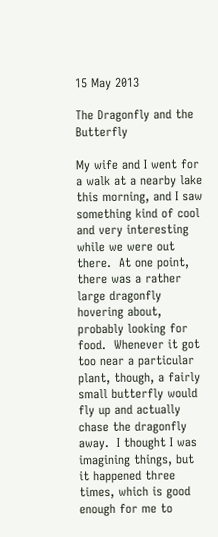15 May 2013

The Dragonfly and the Butterfly

My wife and I went for a walk at a nearby lake this morning, and I saw something kind of cool and very interesting while we were out there.  At one point, there was a rather large dragonfly hovering about, probably looking for food.  Whenever it got too near a particular plant, though, a fairly small butterfly would fly up and actually chase the dragonfly away.  I thought I was imagining things, but it happened three times, which is good enough for me to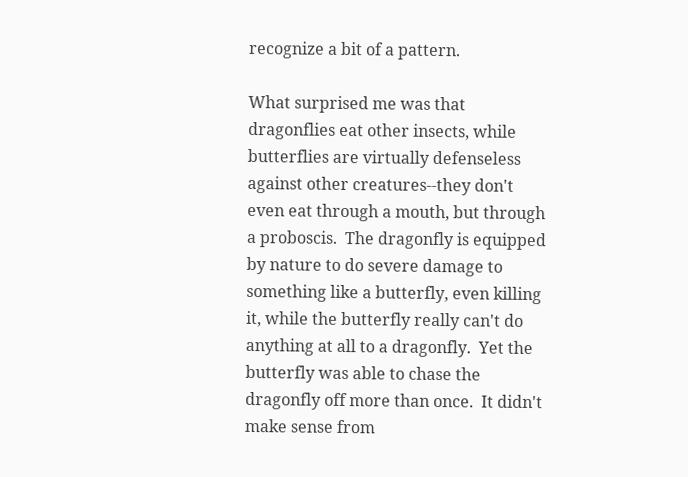recognize a bit of a pattern.

What surprised me was that dragonflies eat other insects, while butterflies are virtually defenseless against other creatures--they don't even eat through a mouth, but through a proboscis.  The dragonfly is equipped by nature to do severe damage to something like a butterfly, even killing it, while the butterfly really can't do anything at all to a dragonfly.  Yet the butterfly was able to chase the dragonfly off more than once.  It didn't make sense from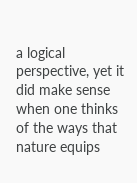a logical perspective, yet it did make sense when one thinks of the ways that nature equips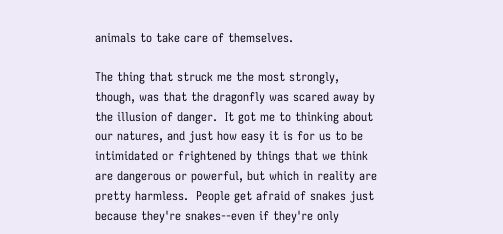animals to take care of themselves.

The thing that struck me the most strongly, though, was that the dragonfly was scared away by the illusion of danger.  It got me to thinking about our natures, and just how easy it is for us to be intimidated or frightened by things that we think are dangerous or powerful, but which in reality are pretty harmless.  People get afraid of snakes just because they're snakes--even if they're only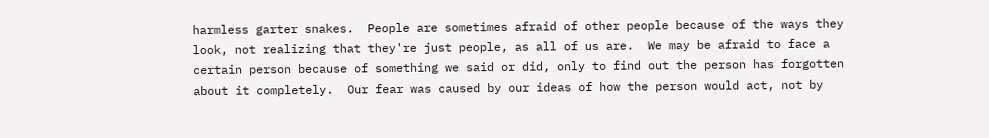harmless garter snakes.  People are sometimes afraid of other people because of the ways they look, not realizing that they're just people, as all of us are.  We may be afraid to face a certain person because of something we said or did, only to find out the person has forgotten about it completely.  Our fear was caused by our ideas of how the person would act, not by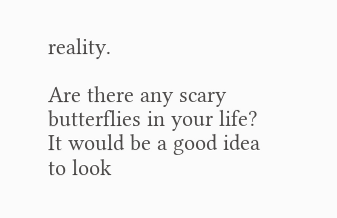reality.

Are there any scary butterflies in your life?  It would be a good idea to look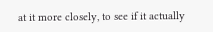at it more closely, to see if it actually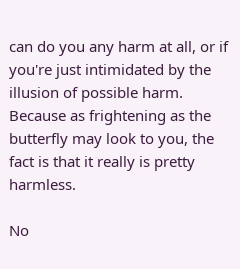can do you any harm at all, or if you're just intimidated by the illusion of possible harm.  Because as frightening as the butterfly may look to you, the fact is that it really is pretty harmless.

No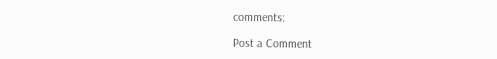comments:

Post a Comment